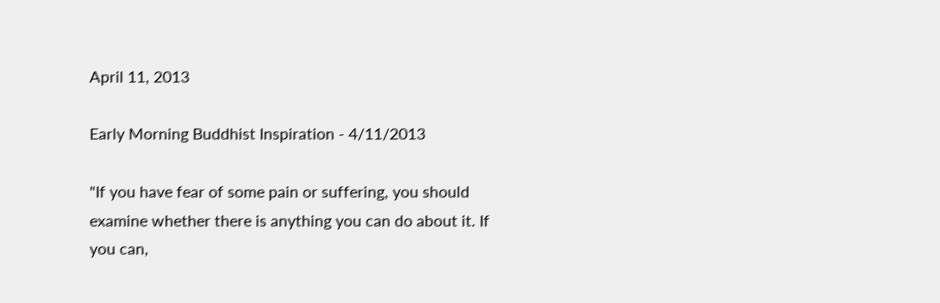April 11, 2013

Early Morning Buddhist Inspiration - 4/11/2013

"If you have fear of some pain or suffering, you should examine whether there is anything you can do about it. If you can,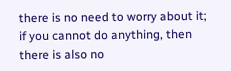there is no need to worry about it; if you cannot do anything, then there is also no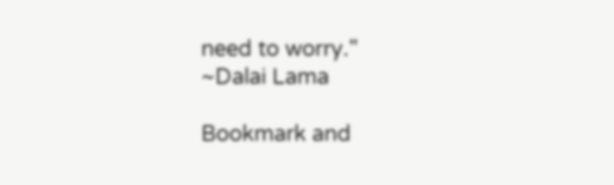need to worry."
~Dalai Lama

Bookmark and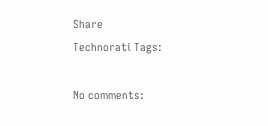Share
Technorati Tags:

No comments: